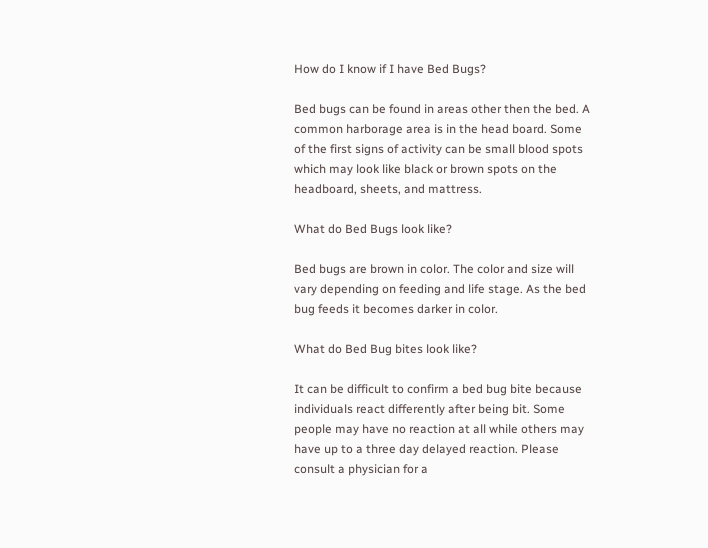How do I know if I have Bed Bugs?

Bed bugs can be found in areas other then the bed. A common harborage area is in the head board. Some of the first signs of activity can be small blood spots which may look like black or brown spots on the headboard, sheets, and mattress.

What do Bed Bugs look like?

Bed bugs are brown in color. The color and size will vary depending on feeding and life stage. As the bed bug feeds it becomes darker in color.

What do Bed Bug bites look like?

It can be difficult to confirm a bed bug bite because individuals react differently after being bit. Some people may have no reaction at all while others may have up to a three day delayed reaction. Please consult a physician for a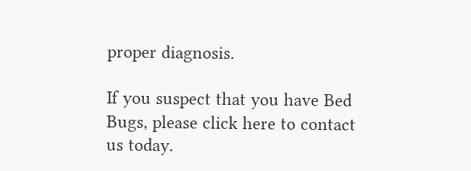proper diagnosis.

If you suspect that you have Bed Bugs, please click here to contact us today.